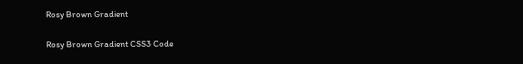Rosy Brown Gradient

Rosy Brown Gradient CSS3 Code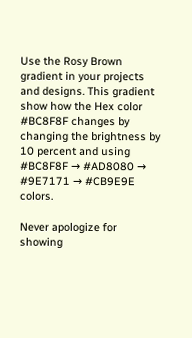Use the Rosy Brown gradient in your projects and designs. This gradient show how the Hex color #BC8F8F changes by changing the brightness by 10 percent and using #BC8F8F → #AD8080 → #9E7171 → #CB9E9E colors.

Never apologize for showing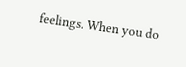feelings. When you do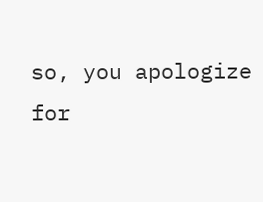so, you apologize for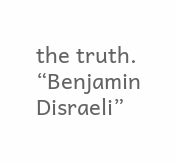the truth.
“Benjamin Disraeli”